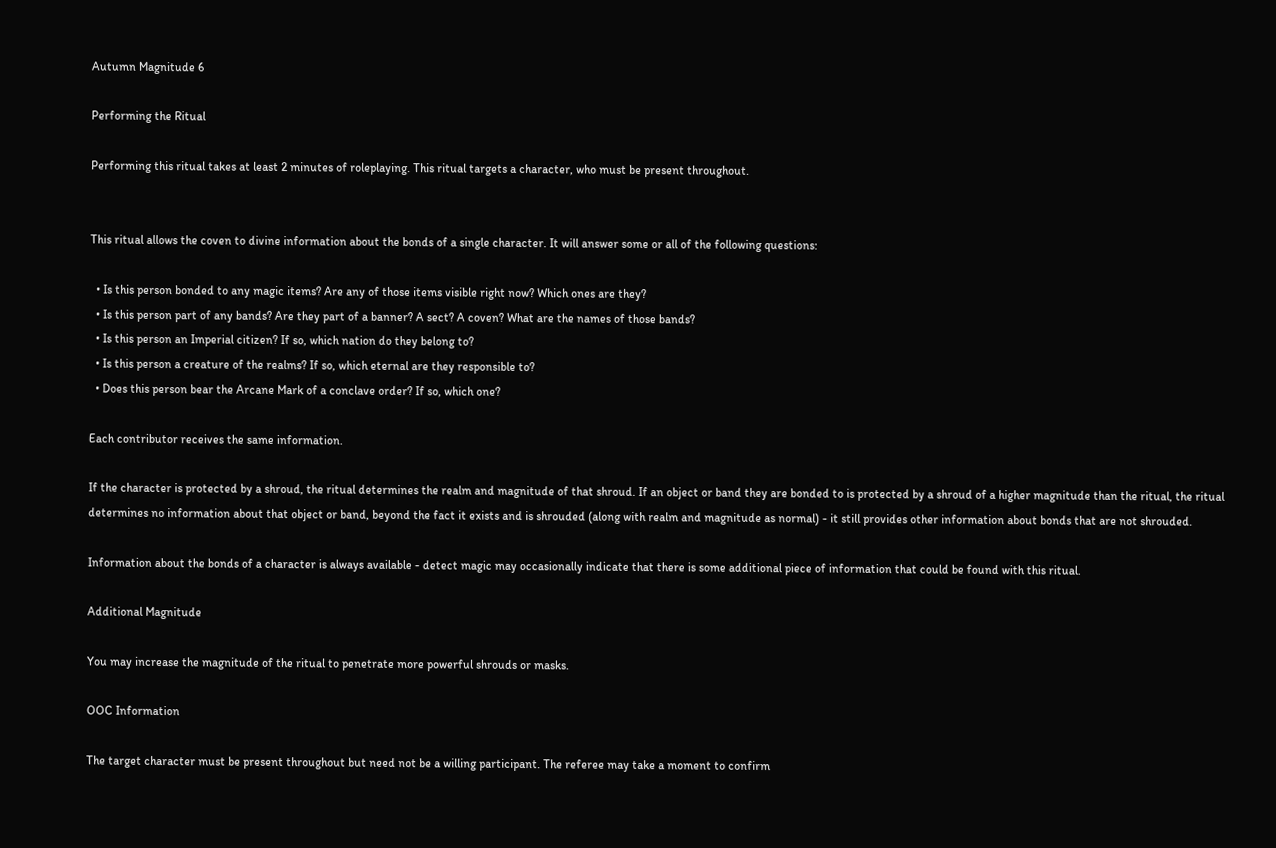Autumn Magnitude 6

Performing the Ritual

Performing this ritual takes at least 2 minutes of roleplaying. This ritual targets a character, who must be present throughout.


This ritual allows the coven to divine information about the bonds of a single character. It will answer some or all of the following questions:

  • Is this person bonded to any magic items? Are any of those items visible right now? Which ones are they?
  • Is this person part of any bands? Are they part of a banner? A sect? A coven? What are the names of those bands?
  • Is this person an Imperial citizen? If so, which nation do they belong to?
  • Is this person a creature of the realms? If so, which eternal are they responsible to?
  • Does this person bear the Arcane Mark of a conclave order? If so, which one?

Each contributor receives the same information.

If the character is protected by a shroud, the ritual determines the realm and magnitude of that shroud. If an object or band they are bonded to is protected by a shroud of a higher magnitude than the ritual, the ritual determines no information about that object or band, beyond the fact it exists and is shrouded (along with realm and magnitude as normal) - it still provides other information about bonds that are not shrouded.

Information about the bonds of a character is always available - detect magic may occasionally indicate that there is some additional piece of information that could be found with this ritual.

Additional Magnitude

You may increase the magnitude of the ritual to penetrate more powerful shrouds or masks.

OOC Information

The target character must be present throughout but need not be a willing participant. The referee may take a moment to confirm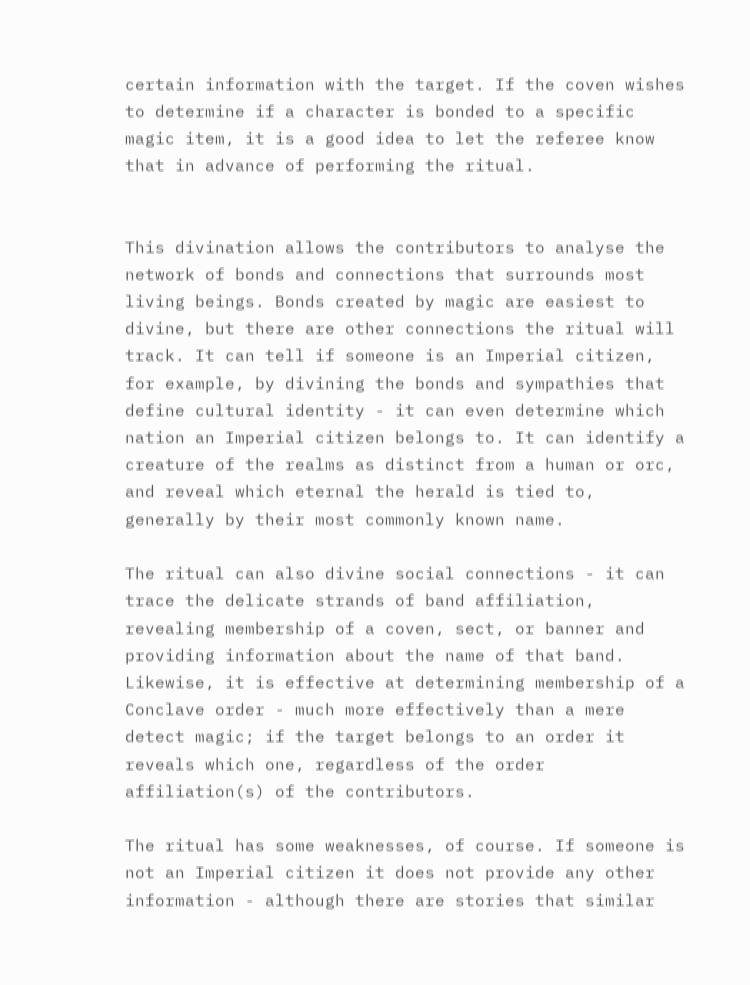certain information with the target. If the coven wishes to determine if a character is bonded to a specific magic item, it is a good idea to let the referee know that in advance of performing the ritual.


This divination allows the contributors to analyse the network of bonds and connections that surrounds most living beings. Bonds created by magic are easiest to divine, but there are other connections the ritual will track. It can tell if someone is an Imperial citizen, for example, by divining the bonds and sympathies that define cultural identity - it can even determine which nation an Imperial citizen belongs to. It can identify a creature of the realms as distinct from a human or orc, and reveal which eternal the herald is tied to, generally by their most commonly known name.

The ritual can also divine social connections - it can trace the delicate strands of band affiliation, revealing membership of a coven, sect, or banner and providing information about the name of that band. Likewise, it is effective at determining membership of a Conclave order - much more effectively than a mere detect magic; if the target belongs to an order it reveals which one, regardless of the order affiliation(s) of the contributors.

The ritual has some weaknesses, of course. If someone is not an Imperial citizen it does not provide any other information - although there are stories that similar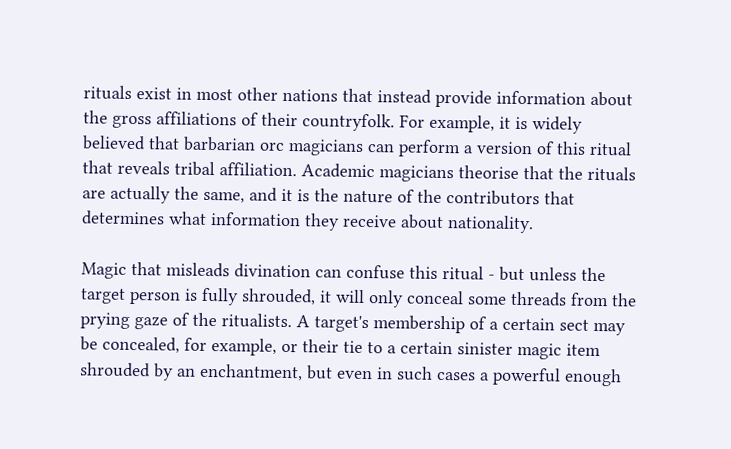rituals exist in most other nations that instead provide information about the gross affiliations of their countryfolk. For example, it is widely believed that barbarian orc magicians can perform a version of this ritual that reveals tribal affiliation. Academic magicians theorise that the rituals are actually the same, and it is the nature of the contributors that determines what information they receive about nationality.

Magic that misleads divination can confuse this ritual - but unless the target person is fully shrouded, it will only conceal some threads from the prying gaze of the ritualists. A target's membership of a certain sect may be concealed, for example, or their tie to a certain sinister magic item shrouded by an enchantment, but even in such cases a powerful enough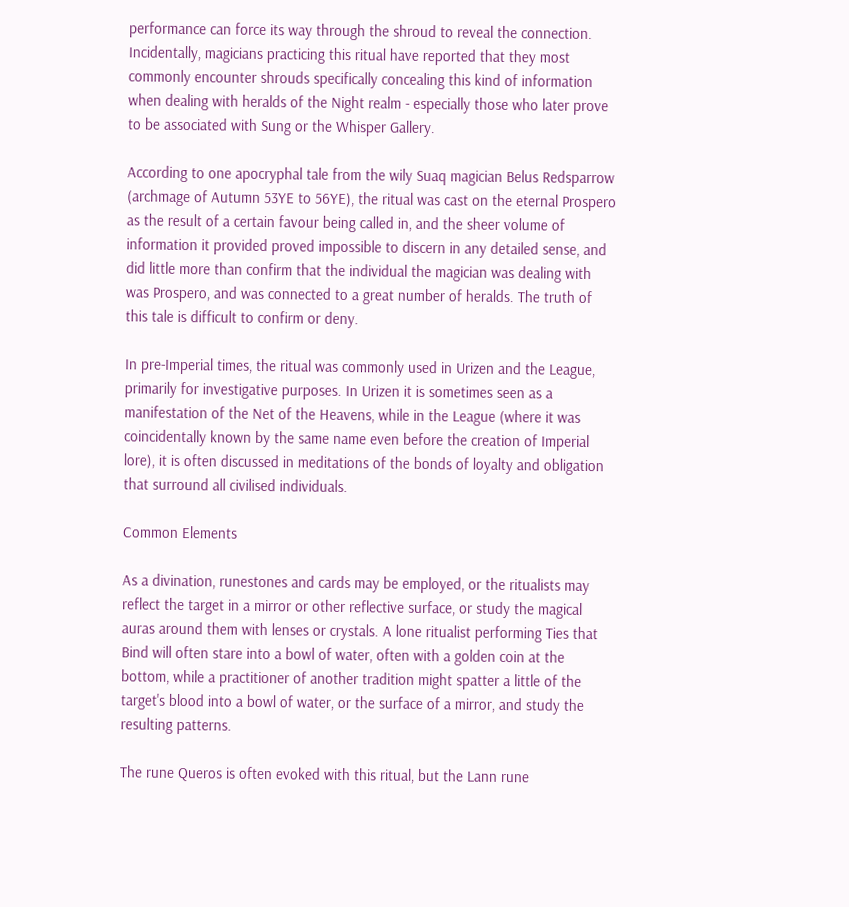performance can force its way through the shroud to reveal the connection. Incidentally, magicians practicing this ritual have reported that they most commonly encounter shrouds specifically concealing this kind of information when dealing with heralds of the Night realm - especially those who later prove to be associated with Sung or the Whisper Gallery.

According to one apocryphal tale from the wily Suaq magician Belus Redsparrow (archmage of Autumn 53YE to 56YE), the ritual was cast on the eternal Prospero as the result of a certain favour being called in, and the sheer volume of information it provided proved impossible to discern in any detailed sense, and did little more than confirm that the individual the magician was dealing with was Prospero, and was connected to a great number of heralds. The truth of this tale is difficult to confirm or deny.

In pre-Imperial times, the ritual was commonly used in Urizen and the League, primarily for investigative purposes. In Urizen it is sometimes seen as a manifestation of the Net of the Heavens, while in the League (where it was coincidentally known by the same name even before the creation of Imperial lore), it is often discussed in meditations of the bonds of loyalty and obligation that surround all civilised individuals.

Common Elements

As a divination, runestones and cards may be employed, or the ritualists may reflect the target in a mirror or other reflective surface, or study the magical auras around them with lenses or crystals. A lone ritualist performing Ties that Bind will often stare into a bowl of water, often with a golden coin at the bottom, while a practitioner of another tradition might spatter a little of the target's blood into a bowl of water, or the surface of a mirror, and study the resulting patterns.

The rune Queros is often evoked with this ritual, but the Lann rune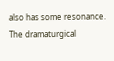also has some resonance. The dramaturgical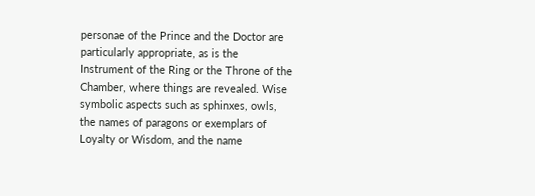personae of the Prince and the Doctor are particularly appropriate, as is the Instrument of the Ring or the Throne of the Chamber, where things are revealed. Wise symbolic aspects such as sphinxes, owls, the names of paragons or exemplars of Loyalty or Wisdom, and the name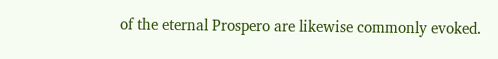of the eternal Prospero are likewise commonly evoked.